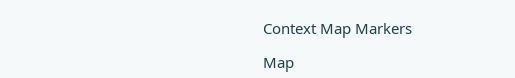Context Map Markers

Map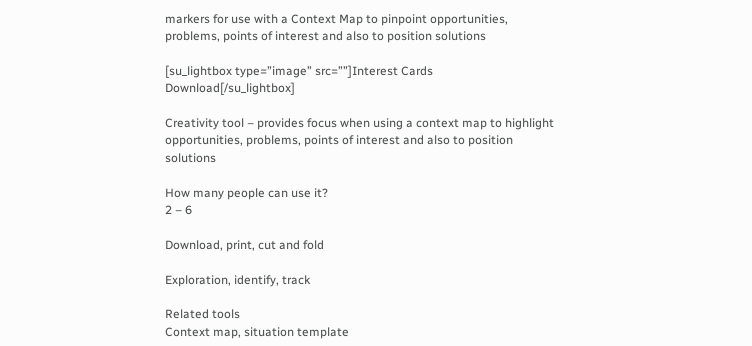markers for use with a Context Map to pinpoint opportunities, problems, points of interest and also to position solutions

[su_lightbox type=”image” src=””]Interest Cards Download[/su_lightbox]

Creativity tool – provides focus when using a context map to highlight opportunities, problems, points of interest and also to position solutions

How many people can use it?
2 – 6

Download, print, cut and fold

Exploration, identify, track

Related tools
Context map, situation template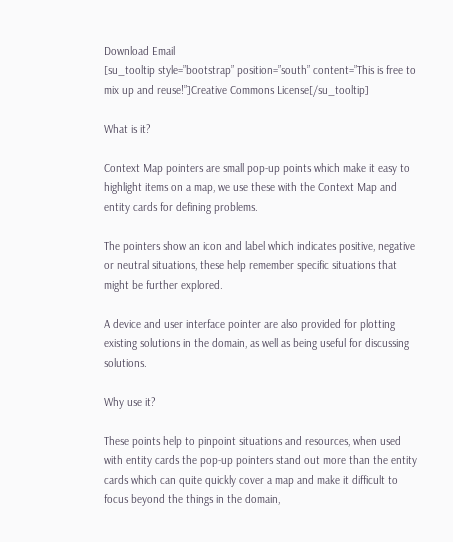Download Email
[su_tooltip style=”bootstrap” position=”south” content=”This is free to mix up and reuse!”]Creative Commons License[/su_tooltip]

What is it?

Context Map pointers are small pop-up points which make it easy to highlight items on a map, we use these with the Context Map and entity cards for defining problems.

The pointers show an icon and label which indicates positive, negative or neutral situations, these help remember specific situations that might be further explored.

A device and user interface pointer are also provided for plotting existing solutions in the domain, as well as being useful for discussing solutions.

Why use it?

These points help to pinpoint situations and resources, when used with entity cards the pop-up pointers stand out more than the entity cards which can quite quickly cover a map and make it difficult to focus beyond the things in the domain,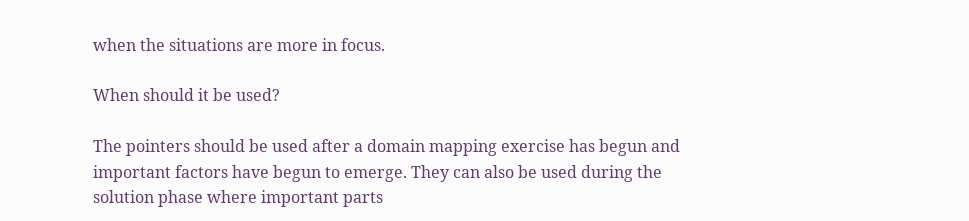when the situations are more in focus.

When should it be used?

The pointers should be used after a domain mapping exercise has begun and important factors have begun to emerge. They can also be used during the solution phase where important parts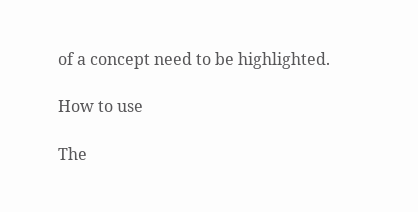of a concept need to be highlighted.

How to use

The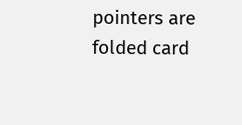pointers are folded card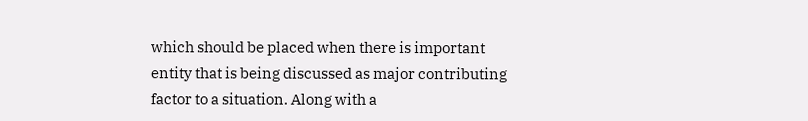which should be placed when there is important entity that is being discussed as major contributing factor to a situation. Along with a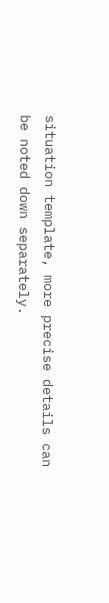situation template, more precise details can be noted down separately.